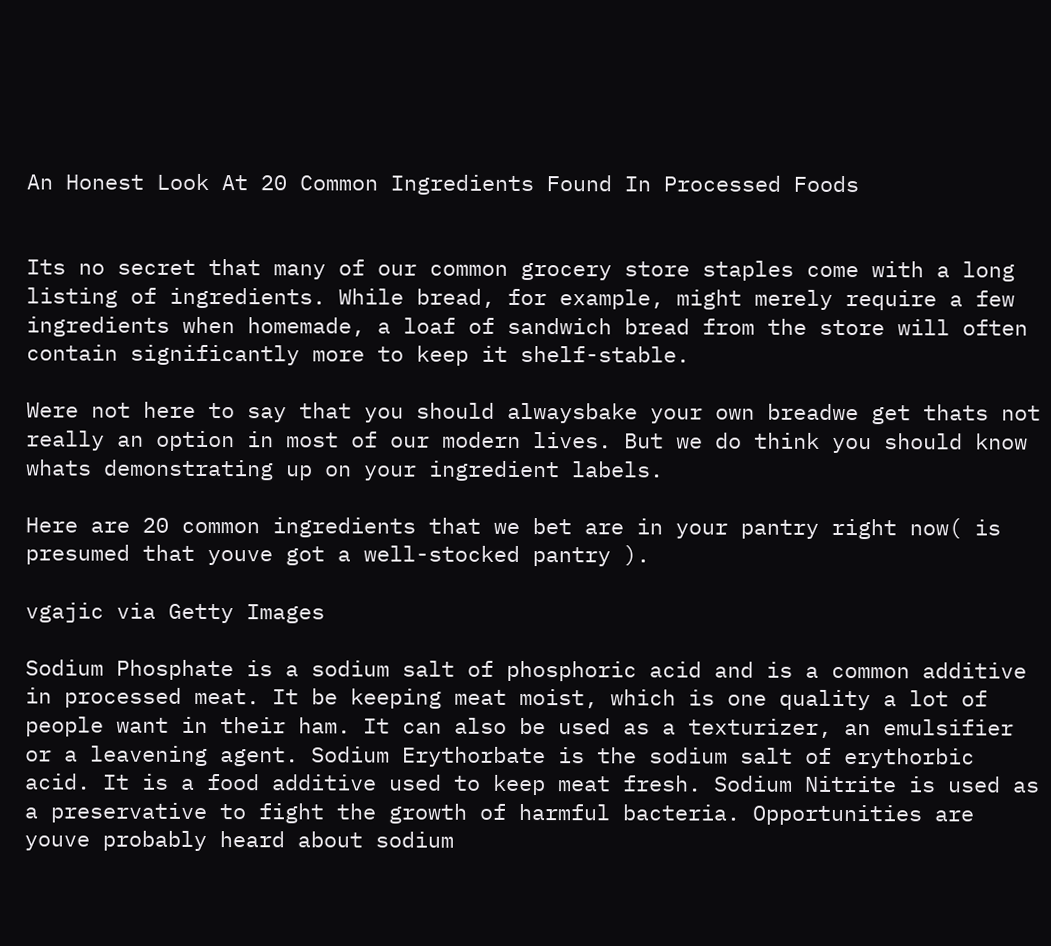An Honest Look At 20 Common Ingredients Found In Processed Foods


Its no secret that many of our common grocery store staples come with a long listing of ingredients. While bread, for example, might merely require a few ingredients when homemade, a loaf of sandwich bread from the store will often contain significantly more to keep it shelf-stable.

Were not here to say that you should alwaysbake your own breadwe get thats not really an option in most of our modern lives. But we do think you should know whats demonstrating up on your ingredient labels.

Here are 20 common ingredients that we bet are in your pantry right now( is presumed that youve got a well-stocked pantry ).

vgajic via Getty Images

Sodium Phosphate is a sodium salt of phosphoric acid and is a common additive in processed meat. It be keeping meat moist, which is one quality a lot of people want in their ham. It can also be used as a texturizer, an emulsifier or a leavening agent. Sodium Erythorbate is the sodium salt of erythorbic acid. It is a food additive used to keep meat fresh. Sodium Nitrite is used as a preservative to fight the growth of harmful bacteria. Opportunities are youve probably heard about sodium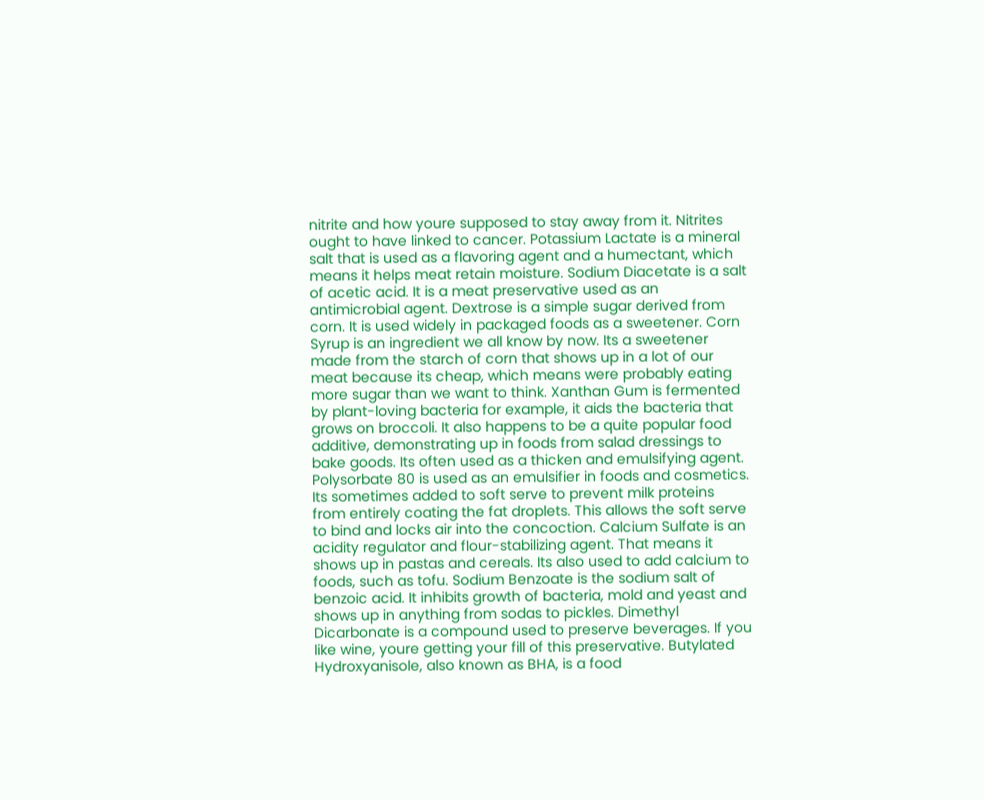nitrite and how youre supposed to stay away from it. Nitrites ought to have linked to cancer. Potassium Lactate is a mineral salt that is used as a flavoring agent and a humectant, which means it helps meat retain moisture. Sodium Diacetate is a salt of acetic acid. It is a meat preservative used as an antimicrobial agent. Dextrose is a simple sugar derived from corn. It is used widely in packaged foods as a sweetener. Corn Syrup is an ingredient we all know by now. Its a sweetener made from the starch of corn that shows up in a lot of our meat because its cheap, which means were probably eating more sugar than we want to think. Xanthan Gum is fermented by plant-loving bacteria for example, it aids the bacteria that grows on broccoli. It also happens to be a quite popular food additive, demonstrating up in foods from salad dressings to bake goods. Its often used as a thicken and emulsifying agent. Polysorbate 80 is used as an emulsifier in foods and cosmetics. Its sometimes added to soft serve to prevent milk proteins from entirely coating the fat droplets. This allows the soft serve to bind and locks air into the concoction. Calcium Sulfate is an acidity regulator and flour-stabilizing agent. That means it shows up in pastas and cereals. Its also used to add calcium to foods, such as tofu. Sodium Benzoate is the sodium salt of benzoic acid. It inhibits growth of bacteria, mold and yeast and shows up in anything from sodas to pickles. Dimethyl Dicarbonate is a compound used to preserve beverages. If you like wine, youre getting your fill of this preservative. Butylated Hydroxyanisole, also known as BHA, is a food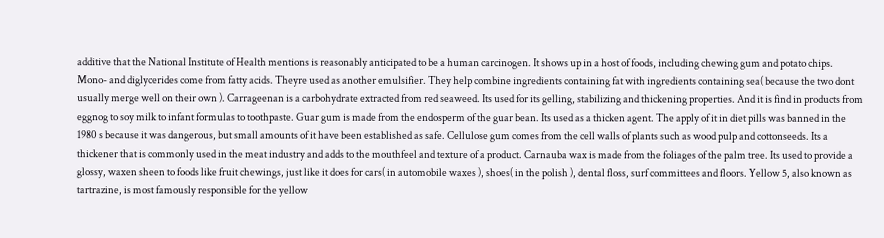additive that the National Institute of Health mentions is reasonably anticipated to be a human carcinogen. It shows up in a host of foods, including chewing gum and potato chips. Mono- and diglycerides come from fatty acids. Theyre used as another emulsifier. They help combine ingredients containing fat with ingredients containing sea( because the two dont usually merge well on their own ). Carrageenan is a carbohydrate extracted from red seaweed. Its used for its gelling, stabilizing and thickening properties. And it is find in products from eggnog to soy milk to infant formulas to toothpaste. Guar gum is made from the endosperm of the guar bean. Its used as a thicken agent. The apply of it in diet pills was banned in the 1980 s because it was dangerous, but small amounts of it have been established as safe. Cellulose gum comes from the cell walls of plants such as wood pulp and cottonseeds. Its a thickener that is commonly used in the meat industry and adds to the mouthfeel and texture of a product. Carnauba wax is made from the foliages of the palm tree. Its used to provide a glossy, waxen sheen to foods like fruit chewings, just like it does for cars( in automobile waxes ), shoes( in the polish ), dental floss, surf committees and floors. Yellow 5, also known as tartrazine, is most famously responsible for the yellow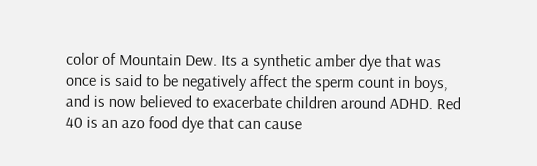color of Mountain Dew. Its a synthetic amber dye that was once is said to be negatively affect the sperm count in boys, and is now believed to exacerbate children around ADHD. Red 40 is an azo food dye that can cause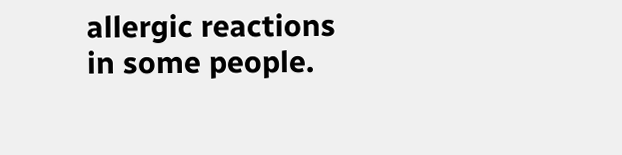allergic reactions in some people.